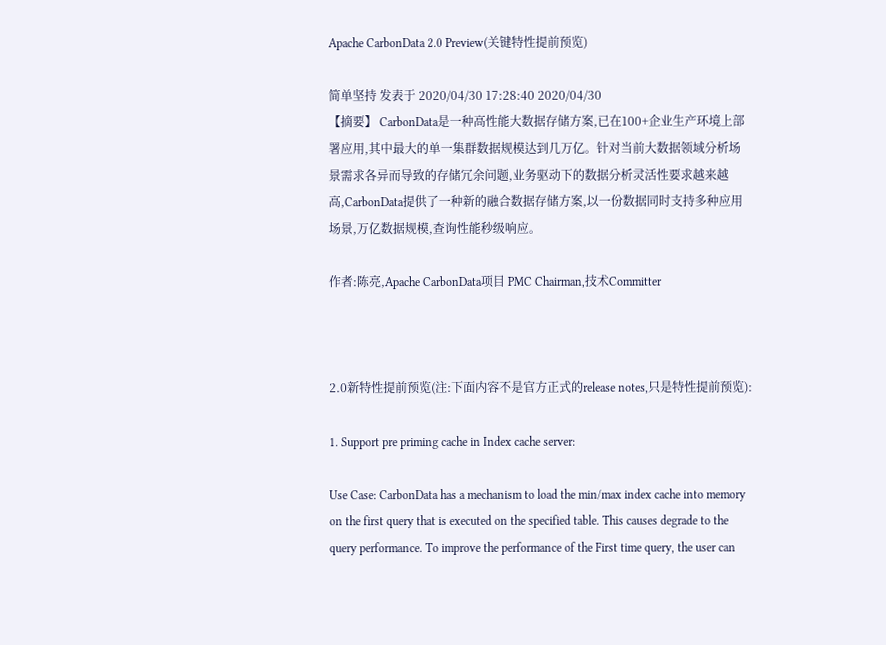Apache CarbonData 2.0 Preview(关键特性提前预览)

简单坚持 发表于 2020/04/30 17:28:40 2020/04/30
【摘要】 CarbonData是一种高性能大数据存储方案,已在100+企业生产环境上部署应用,其中最大的单一集群数据规模达到几万亿。针对当前大数据领域分析场景需求各异而导致的存储冗余问题,业务驱动下的数据分析灵活性要求越来越高,CarbonData提供了一种新的融合数据存储方案,以一份数据同时支持多种应用场景,万亿数据规模,查询性能秒级响应。

作者:陈亮,Apache CarbonData项目 PMC Chairman,技术Committer



2.0新特性提前预览(注:下面内容不是官方正式的release notes,只是特性提前预览):

1. Support pre priming cache in Index cache server:

Use Case: CarbonData has a mechanism to load the min/max index cache into memory on the first query that is executed on the specified table. This causes degrade to the query performance. To improve the performance of the First time query, the user can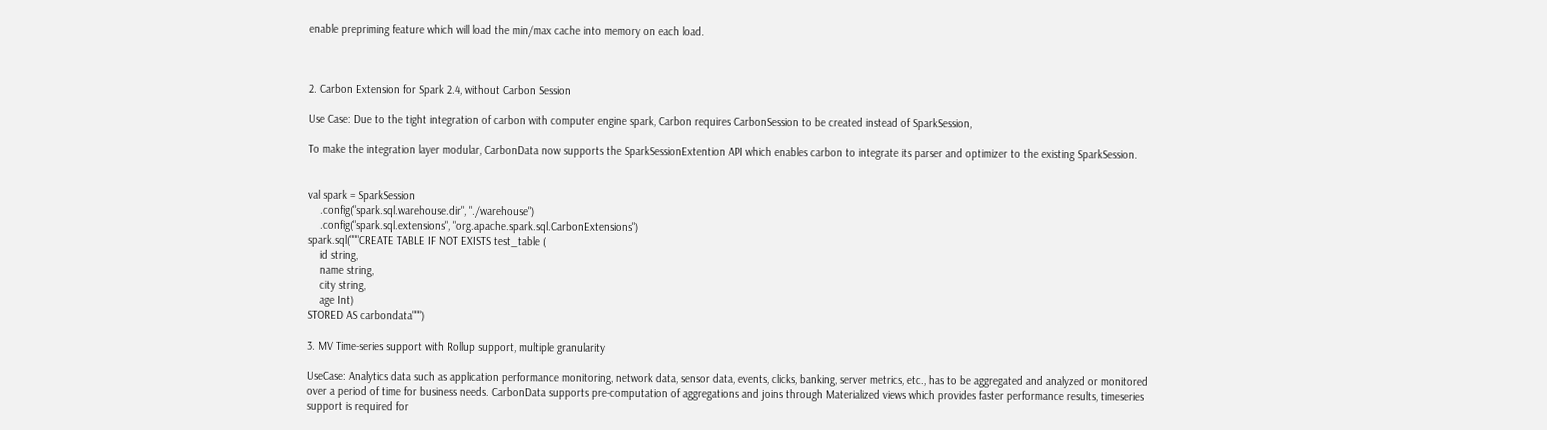enable prepriming feature which will load the min/max cache into memory on each load.



2. Carbon Extension for Spark 2.4, without Carbon Session

Use Case: Due to the tight integration of carbon with computer engine spark, Carbon requires CarbonSession to be created instead of SparkSession,

To make the integration layer modular, CarbonData now supports the SparkSessionExtention API which enables carbon to integrate its parser and optimizer to the existing SparkSession.


val spark = SparkSession
    .config("spark.sql.warehouse.dir", "./warehouse")
    .config("spark.sql.extensions", "org.apache.spark.sql.CarbonExtensions")
spark.sql("""CREATE TABLE IF NOT EXISTS test_table (
    id string,
    name string,
    city string,
    age Int)
STORED AS carbondata""")

3. MV Time-series support with Rollup support, multiple granularity

UseCase: Analytics data such as application performance monitoring, network data, sensor data, events, clicks, banking, server metrics, etc., has to be aggregated and analyzed or monitored over a period of time for business needs. CarbonData supports pre-computation of aggregations and joins through Materialized views which provides faster performance results, timeseries support is required for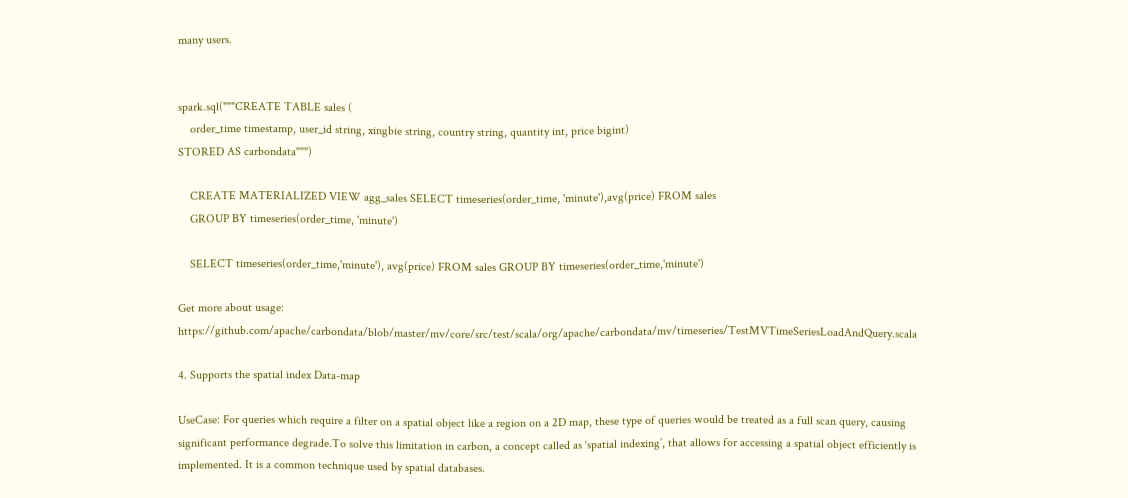many users.


spark.sql("""CREATE TABLE sales (
    order_time timestamp, user_id string, xingbie string, country string, quantity int, price bigint)
STORED AS carbondata""")

    CREATE MATERIALIZED VIEW agg_sales SELECT timeseries(order_time, 'minute'),avg(price) FROM sales
    GROUP BY timeseries(order_time, 'minute')

    SELECT timeseries(order_time,'minute'), avg(price) FROM sales GROUP BY timeseries(order_time,'minute')

Get more about usage: https://github.com/apache/carbondata/blob/master/mv/core/src/test/scala/org/apache/carbondata/mv/timeseries/TestMVTimeSeriesLoadAndQuery.scala

4. Supports the spatial index Data-map

UseCase: For queries which require a filter on a spatial object like a region on a 2D map, these type of queries would be treated as a full scan query, causing significant performance degrade.To solve this limitation in carbon, a concept called as ‘spatial indexing’, that allows for accessing a spatial object efficiently is implemented. It is a common technique used by spatial databases.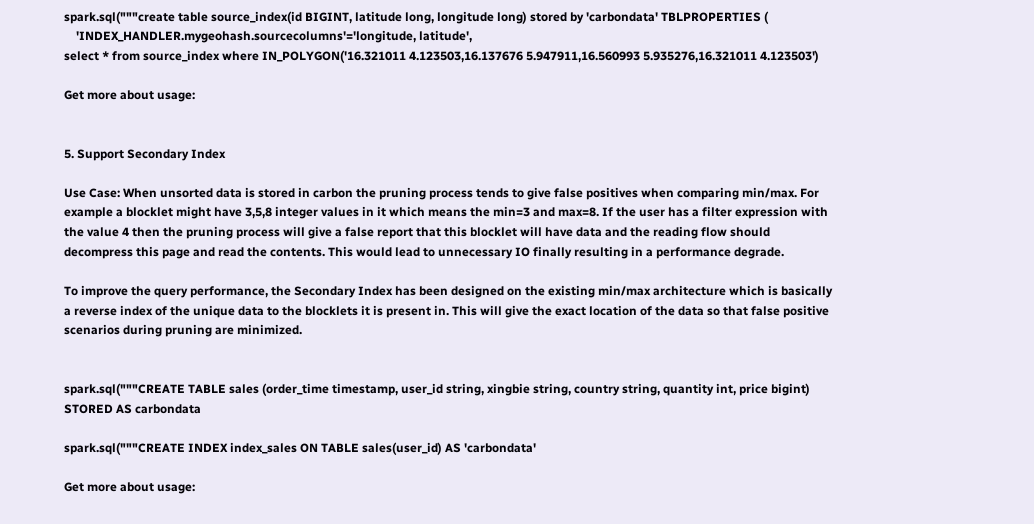spark.sql("""create table source_index(id BIGINT, latitude long, longitude long) stored by 'carbondata' TBLPROPERTIES (
    'INDEX_HANDLER.mygeohash.sourcecolumns'='longitude, latitude',
select * from source_index where IN_POLYGON('16.321011 4.123503,16.137676 5.947911,16.560993 5.935276,16.321011 4.123503')

Get more about usage:


5. Support Secondary Index

Use Case: When unsorted data is stored in carbon the pruning process tends to give false positives when comparing min/max. For example a blocklet might have 3,5,8 integer values in it which means the min=3 and max=8. If the user has a filter expression with the value 4 then the pruning process will give a false report that this blocklet will have data and the reading flow should decompress this page and read the contents. This would lead to unnecessary IO finally resulting in a performance degrade.

To improve the query performance, the Secondary Index has been designed on the existing min/max architecture which is basically a reverse index of the unique data to the blocklets it is present in. This will give the exact location of the data so that false positive scenarios during pruning are minimized.


spark.sql("""CREATE TABLE sales (order_time timestamp, user_id string, xingbie string, country string, quantity int, price bigint)
STORED AS carbondata

spark.sql("""CREATE INDEX index_sales ON TABLE sales(user_id) AS 'carbondata'

Get more about usage: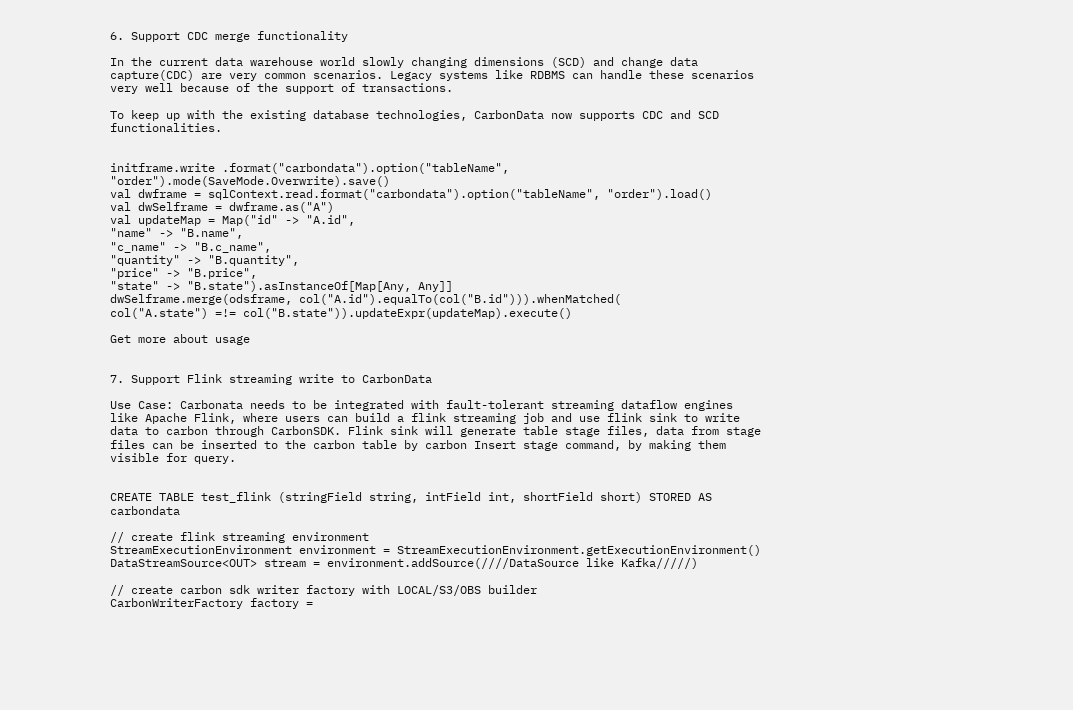6. Support CDC merge functionality

In the current data warehouse world slowly changing dimensions (SCD) and change data capture(CDC) are very common scenarios. Legacy systems like RDBMS can handle these scenarios very well because of the support of transactions.

To keep up with the existing database technologies, CarbonData now supports CDC and SCD functionalities.


initframe.write .format("carbondata").option("tableName", "order").mode(SaveMode.Overwrite).save()
val dwframe = sqlContext.read.format("carbondata").option("tableName", "order").load()
val dwSelframe = dwframe.as("A")
val updateMap = Map("id" -> "A.id",
"name" -> "B.name",
"c_name" -> "B.c_name",
"quantity" -> "B.quantity",
"price" -> "B.price",
"state" -> "B.state").asInstanceOf[Map[Any, Any]]
dwSelframe.merge(odsframe, col("A.id").equalTo(col("B.id"))).whenMatched(
col("A.state") =!= col("B.state")).updateExpr(updateMap).execute()

Get more about usage


7. Support Flink streaming write to CarbonData

Use Case: Carbonata needs to be integrated with fault-tolerant streaming dataflow engines like Apache Flink, where users can build a flink streaming job and use flink sink to write data to carbon through CarbonSDK. Flink sink will generate table stage files, data from stage files can be inserted to the carbon table by carbon Insert stage command, by making them visible for query.


CREATE TABLE test_flink (stringField string, intField int, shortField short) STORED AS carbondata

// create flink streaming environment
StreamExecutionEnvironment environment = StreamExecutionEnvironment.getExecutionEnvironment()
DataStreamSource<OUT> stream = environment.addSource(////DataSource like Kafka/////)

// create carbon sdk writer factory with LOCAL/S3/OBS builder
CarbonWriterFactory factory =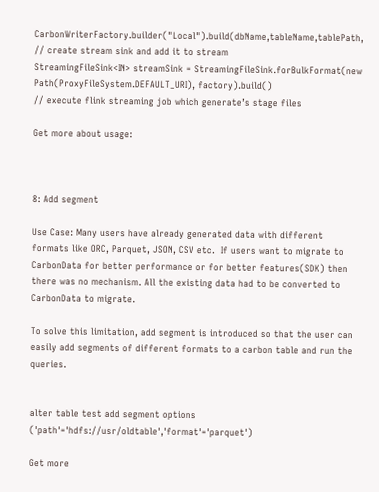CarbonWriterFactory.builder("Local").build(dbName,tableName,tablePath,
// create stream sink and add it to stream
StreamingFileSink<IN> streamSink = StreamingFileSink.forBulkFormat(new Path(ProxyFileSystem.DEFAULT_URI), factory).build()
// execute flink streaming job which generate’s stage files

Get more about usage:



8: Add segment

Use Case: Many users have already generated data with different formats like ORC, Parquet, JSON, CSV etc.  If users want to migrate to CarbonData for better performance or for better features(SDK) then there was no mechanism. All the existing data had to be converted to CarbonData to migrate.

To solve this limitation, add segment is introduced so that the user can easily add segments of different formats to a carbon table and run the queries.


alter table test add segment options ('path'='hdfs://usr/oldtable','format'='parquet')

Get more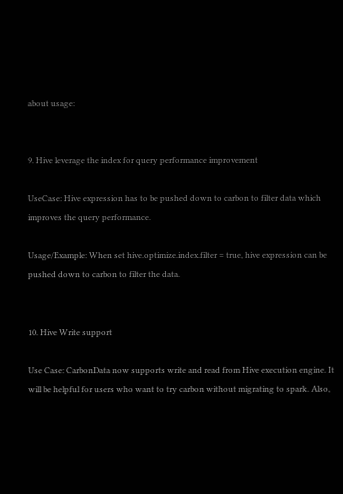about usage:


9. Hive leverage the index for query performance improvement

UseCase: Hive expression has to be pushed down to carbon to filter data which improves the query performance.

Usage/Example: When set hive.optimize.index.filter = true, hive expression can be pushed down to carbon to filter the data.


10. Hive Write support

Use Case: CarbonData now supports write and read from Hive execution engine. It will be helpful for users who want to try carbon without migrating to spark. Also,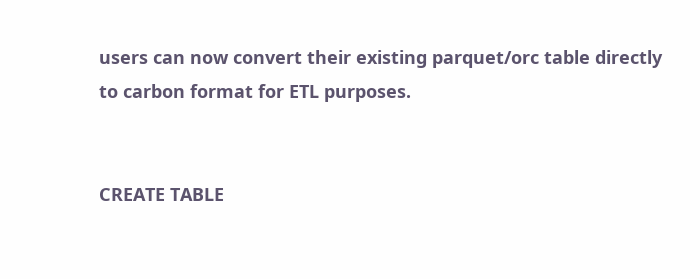users can now convert their existing parquet/orc table directly to carbon format for ETL purposes.


CREATE TABLE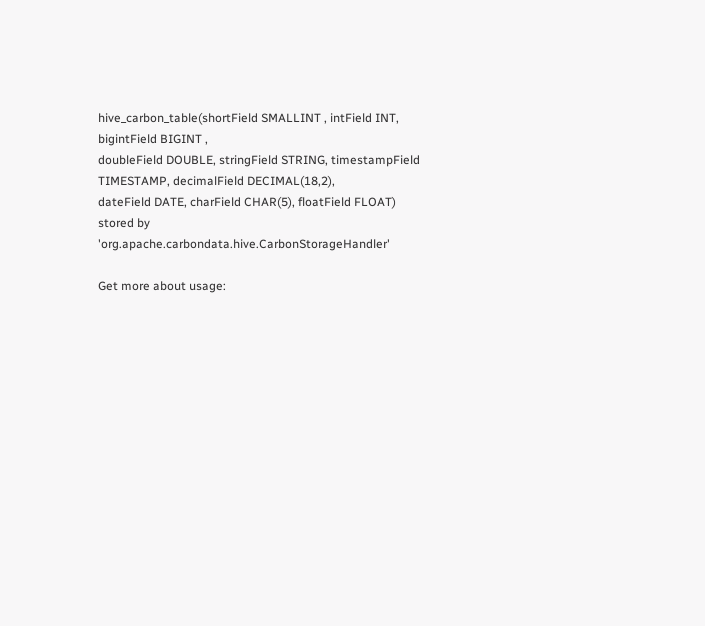hive_carbon_table(shortField SMALLINT , intField INT, bigintField BIGINT ,
doubleField DOUBLE, stringField STRING, timestampField TIMESTAMP, decimalField DECIMAL(18,2),
dateField DATE, charField CHAR(5), floatField FLOAT) stored by 'org.apache.carbondata.hive.CarbonStorageHandler'

Get more about usage: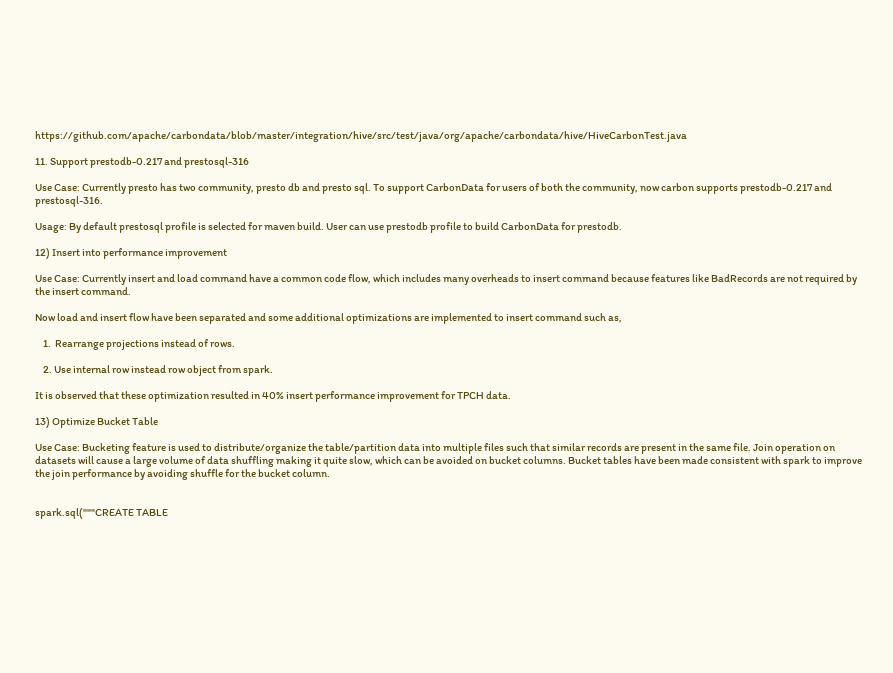https://github.com/apache/carbondata/blob/master/integration/hive/src/test/java/org/apache/carbondata/hive/HiveCarbonTest.java

11. Support prestodb-0.217 and prestosql-316

Use Case: Currently presto has two community, presto db and presto sql. To support CarbonData for users of both the community, now carbon supports prestodb-0.217 and prestosql-316.

Usage: By default prestosql profile is selected for maven build. User can use prestodb profile to build CarbonData for prestodb.

12) Insert into performance improvement

Use Case: Currently insert and load command have a common code flow, which includes many overheads to insert command because features like BadRecords are not required by the insert command.

Now load and insert flow have been separated and some additional optimizations are implemented to insert command such as,

    1.  Rearrange projections instead of rows.

    2. Use internal row instead row object from spark.

It is observed that these optimization resulted in 40% insert performance improvement for TPCH data.

13) Optimize Bucket Table

Use Case: Bucketing feature is used to distribute/organize the table/partition data into multiple files such that similar records are present in the same file. Join operation on datasets will cause a large volume of data shuffling making it quite slow, which can be avoided on bucket columns. Bucket tables have been made consistent with spark to improve the join performance by avoiding shuffle for the bucket column.


spark.sql("""CREATE TABLE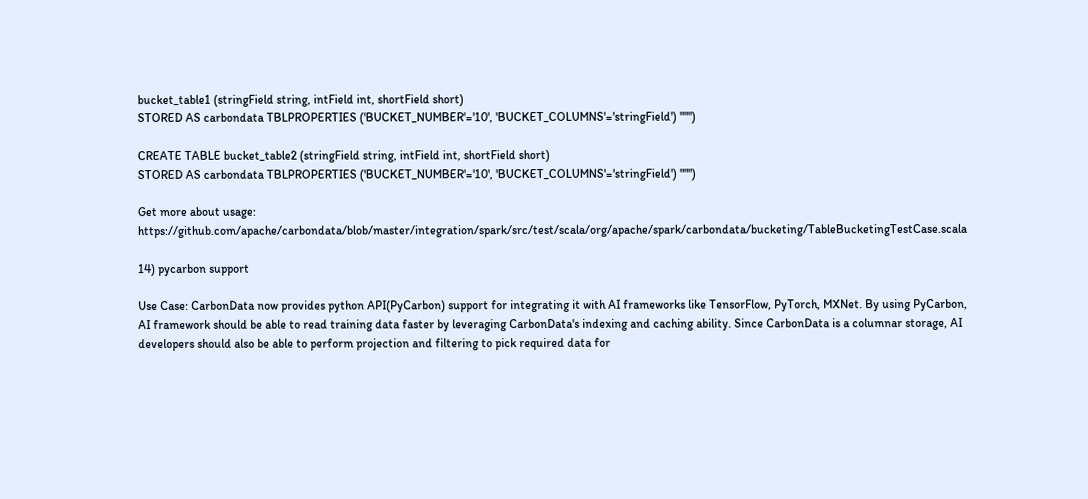bucket_table1 (stringField string, intField int, shortField short)
STORED AS carbondata TBLPROPERTIES ('BUCKET_NUMBER'='10', 'BUCKET_COLUMNS'='stringField') """)

CREATE TABLE bucket_table2 (stringField string, intField int, shortField short)
STORED AS carbondata TBLPROPERTIES ('BUCKET_NUMBER'='10', 'BUCKET_COLUMNS'='stringField') """)

Get more about usage: https://github.com/apache/carbondata/blob/master/integration/spark/src/test/scala/org/apache/spark/carbondata/bucketing/TableBucketingTestCase.scala

14) pycarbon support

Use Case: CarbonData now provides python API(PyCarbon) support for integrating it with AI frameworks like TensorFlow, PyTorch, MXNet. By using PyCarbon, AI framework should be able to read training data faster by leveraging CarbonData's indexing and caching ability. Since CarbonData is a columnar storage, AI developers should also be able to perform projection and filtering to pick required data for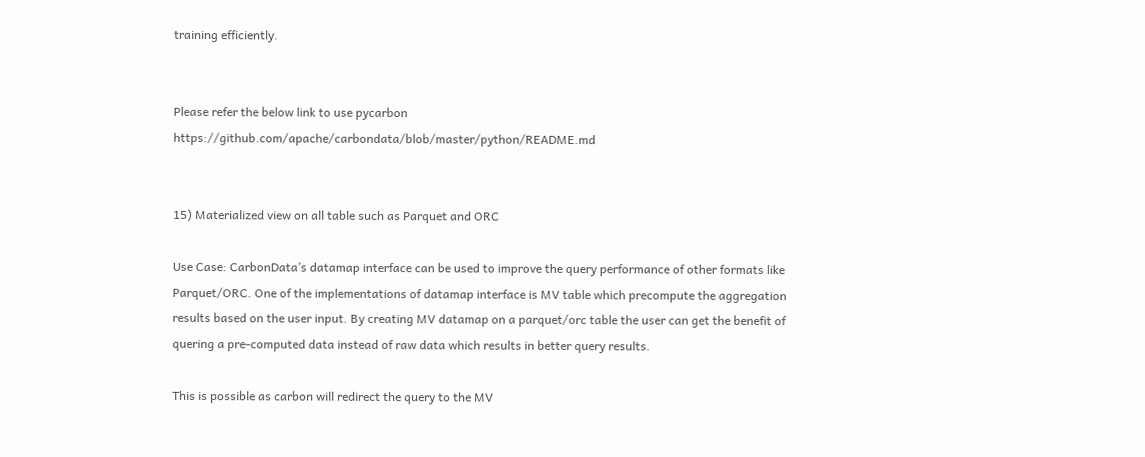training efficiently.


Please refer the below link to use pycarbon https://github.com/apache/carbondata/blob/master/python/README.md


15) Materialized view on all table such as Parquet and ORC

Use Case: CarbonData’s datamap interface can be used to improve the query performance of other formats like Parquet/ORC. One of the implementations of datamap interface is MV table which precompute the aggregation results based on the user input. By creating MV datamap on a parquet/orc table the user can get the benefit of quering a pre-computed data instead of raw data which results in better query results.

This is possible as carbon will redirect the query to the MV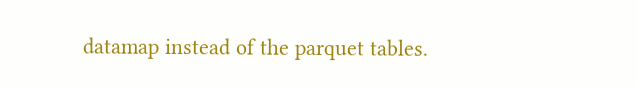datamap instead of the parquet tables.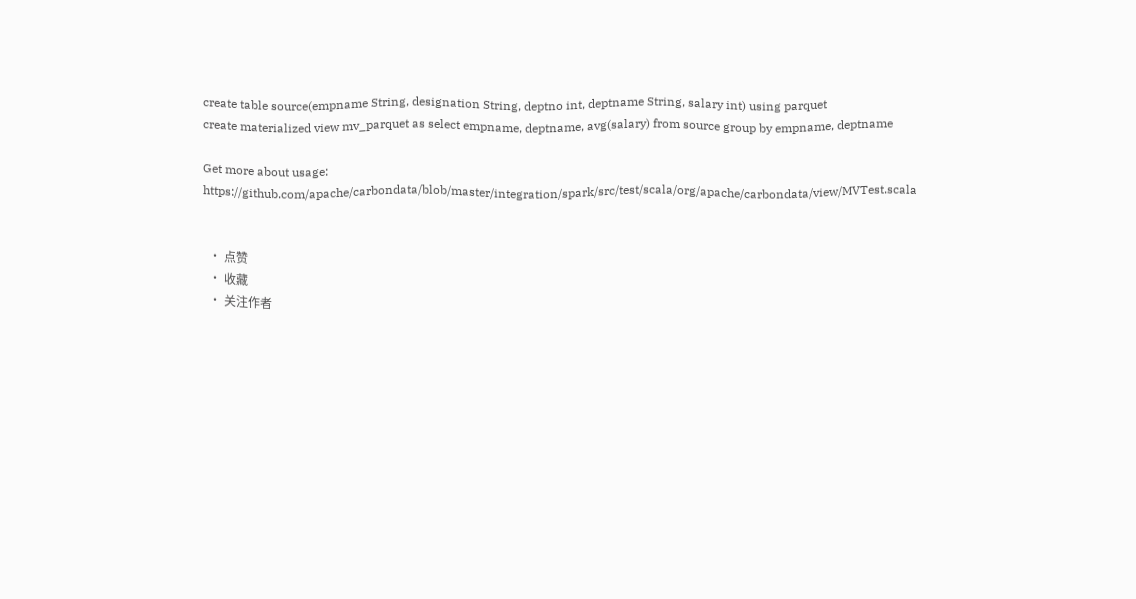create table source(empname String, designation String, deptno int, deptname String, salary int) using parquet
create materialized view mv_parquet as select empname, deptname, avg(salary) from source group by empname, deptname

Get more about usage: https://github.com/apache/carbondata/blob/master/integration/spark/src/test/scala/org/apache/carbondata/view/MVTest.scala


  • 点赞
  • 收藏
  • 关注作者